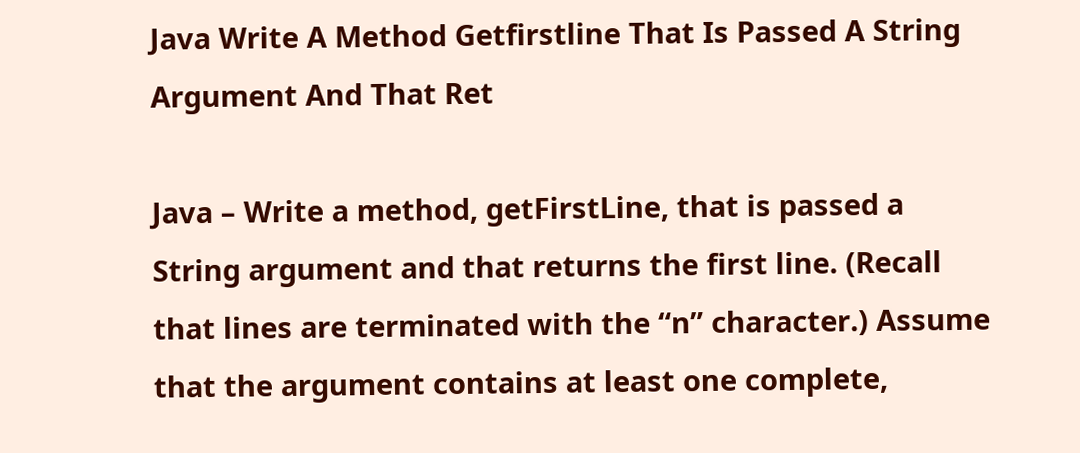Java Write A Method Getfirstline That Is Passed A String Argument And That Ret

Java – Write a method, getFirstLine, that is passed a String argument and that returns the first line. (Recall that lines are terminated with the “n” character.) Assume that the argument contains at least one complete,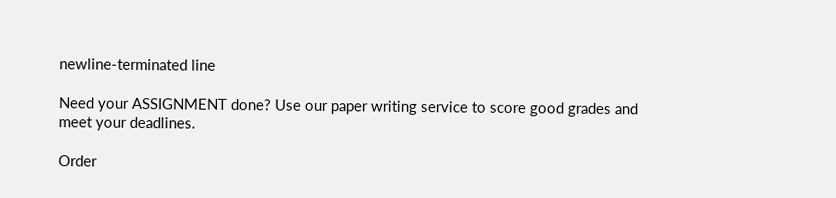newline-terminated line

Need your ASSIGNMENT done? Use our paper writing service to score good grades and meet your deadlines.

Order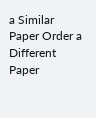a Similar Paper Order a Different Paper